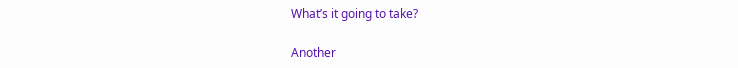What’s it going to take?

Another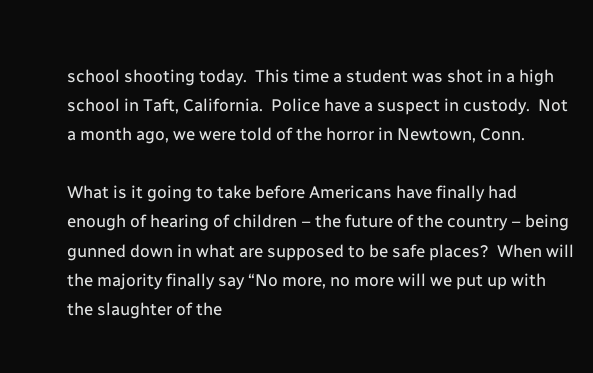school shooting today.  This time a student was shot in a high school in Taft, California.  Police have a suspect in custody.  Not a month ago, we were told of the horror in Newtown, Conn.

What is it going to take before Americans have finally had enough of hearing of children – the future of the country – being gunned down in what are supposed to be safe places?  When will the majority finally say “No more, no more will we put up with the slaughter of the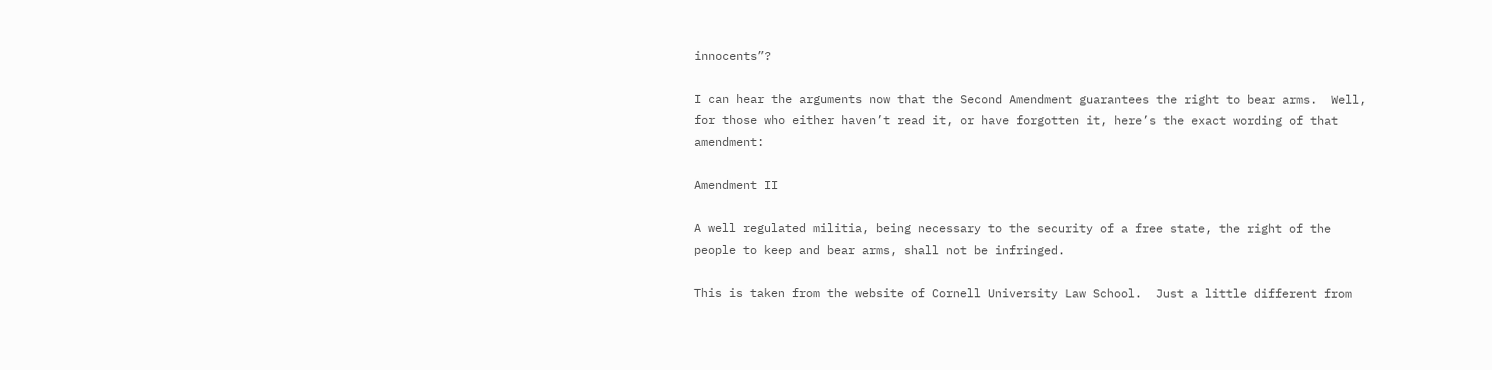innocents”?

I can hear the arguments now that the Second Amendment guarantees the right to bear arms.  Well, for those who either haven’t read it, or have forgotten it, here’s the exact wording of that amendment:

Amendment II

A well regulated militia, being necessary to the security of a free state, the right of the people to keep and bear arms, shall not be infringed.

This is taken from the website of Cornell University Law School.  Just a little different from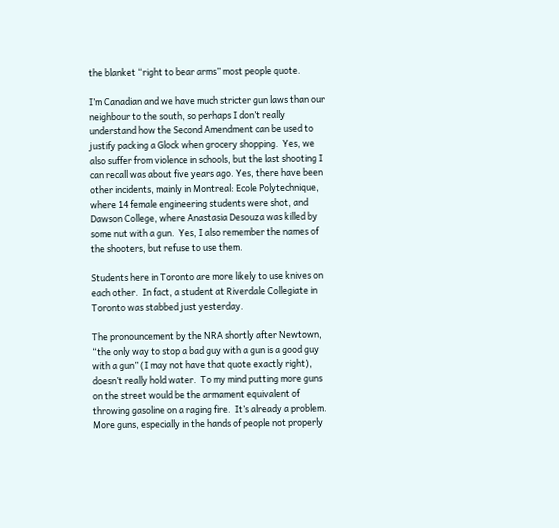the blanket “right to bear arms” most people quote.

I’m Canadian and we have much stricter gun laws than our neighbour to the south, so perhaps I don’t really understand how the Second Amendment can be used to justify packing a Glock when grocery shopping.  Yes, we also suffer from violence in schools, but the last shooting I can recall was about five years ago. Yes, there have been other incidents, mainly in Montreal: Ecole Polytechnique, where 14 female engineering students were shot, and Dawson College, where Anastasia Desouza was killed by some nut with a gun.  Yes, I also remember the names of the shooters, but refuse to use them.

Students here in Toronto are more likely to use knives on each other.  In fact, a student at Riverdale Collegiate in Toronto was stabbed just yesterday.

The pronouncement by the NRA shortly after Newtown, “the only way to stop a bad guy with a gun is a good guy with a gun” (I may not have that quote exactly right), doesn’t really hold water.  To my mind putting more guns on the street would be the armament equivalent of throwing gasoline on a raging fire.  It’s already a problem. More guns, especially in the hands of people not properly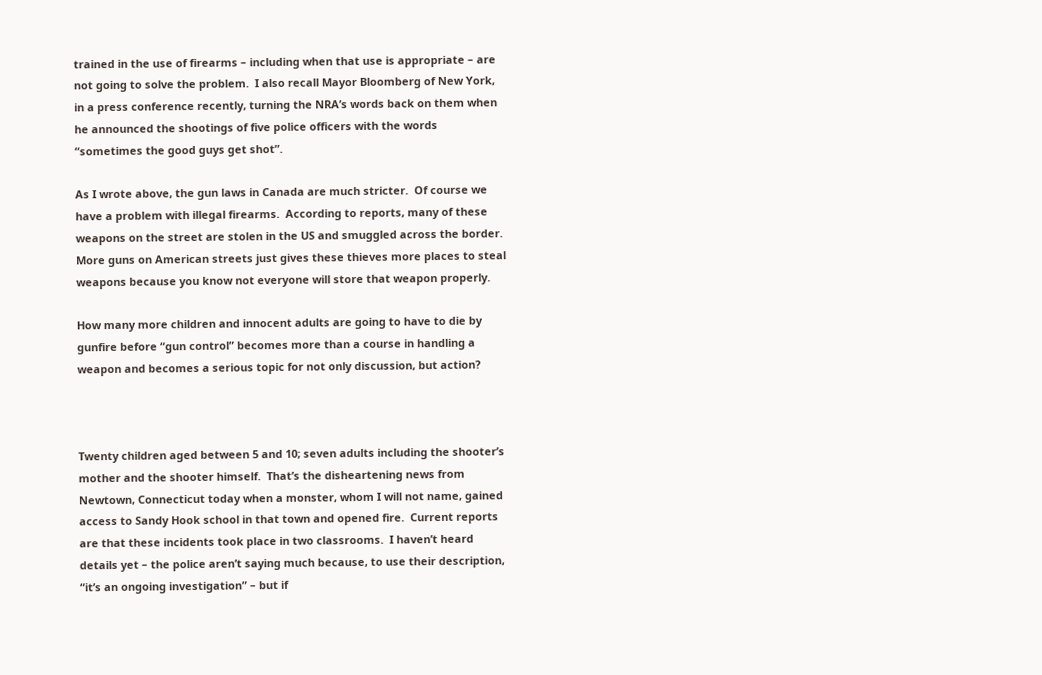trained in the use of firearms – including when that use is appropriate – are not going to solve the problem.  I also recall Mayor Bloomberg of New York, in a press conference recently, turning the NRA’s words back on them when he announced the shootings of five police officers with the words “sometimes the good guys get shot”.

As I wrote above, the gun laws in Canada are much stricter.  Of course we have a problem with illegal firearms.  According to reports, many of these weapons on the street are stolen in the US and smuggled across the border.  More guns on American streets just gives these thieves more places to steal weapons because you know not everyone will store that weapon properly.

How many more children and innocent adults are going to have to die by gunfire before “gun control” becomes more than a course in handling a weapon and becomes a serious topic for not only discussion, but action?



Twenty children aged between 5 and 10; seven adults including the shooter’s mother and the shooter himself.  That’s the disheartening news from Newtown, Connecticut today when a monster, whom I will not name, gained access to Sandy Hook school in that town and opened fire.  Current reports are that these incidents took place in two classrooms.  I haven’t heard details yet – the police aren’t saying much because, to use their description, “it’s an ongoing investigation” – but if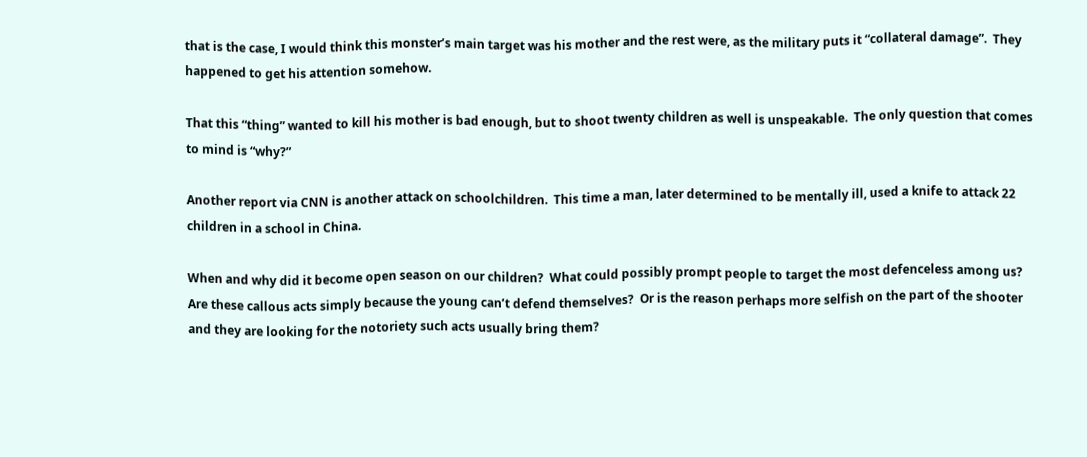that is the case, I would think this monster’s main target was his mother and the rest were, as the military puts it “collateral damage”.  They  happened to get his attention somehow.

That this “thing” wanted to kill his mother is bad enough, but to shoot twenty children as well is unspeakable.  The only question that comes to mind is “why?”

Another report via CNN is another attack on schoolchildren.  This time a man, later determined to be mentally ill, used a knife to attack 22 children in a school in China.

When and why did it become open season on our children?  What could possibly prompt people to target the most defenceless among us?  Are these callous acts simply because the young can’t defend themselves?  Or is the reason perhaps more selfish on the part of the shooter and they are looking for the notoriety such acts usually bring them?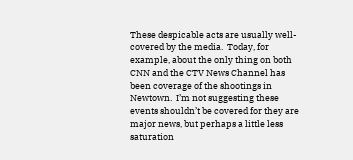These despicable acts are usually well-covered by the media.  Today, for example, about the only thing on both CNN and the CTV News Channel has been coverage of the shootings in Newtown.  I’m not suggesting these events shouldn’t be covered for they are major news, but perhaps a little less saturation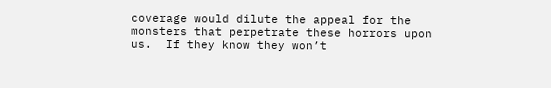coverage would dilute the appeal for the monsters that perpetrate these horrors upon us.  If they know they won’t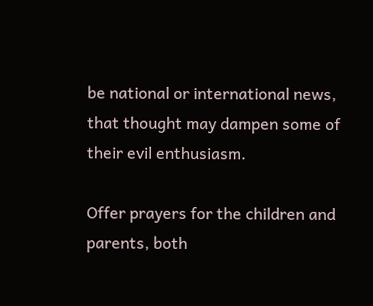be national or international news, that thought may dampen some of their evil enthusiasm.

Offer prayers for the children and parents, both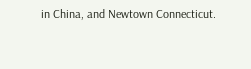in China, and Newtown Connecticut.